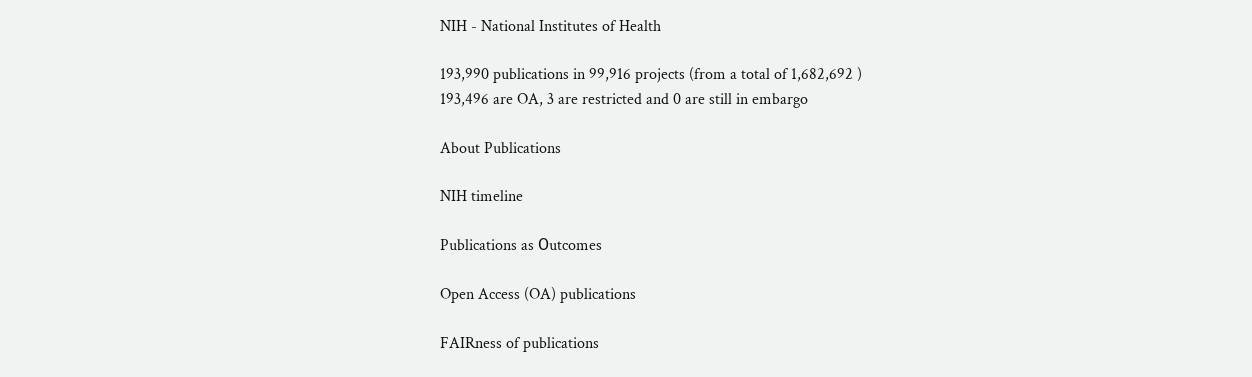NIH - National Institutes of Health

193,990 publications in 99,916 projects (from a total of 1,682,692 )
193,496 are OA, 3 are restricted and 0 are still in embargo

About Publications

NIH timeline

Publications as Οutcomes

Open Access (OA) publications

FAIRness of publications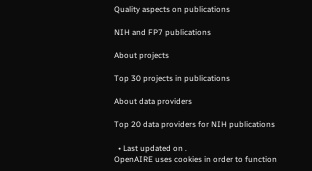Quality aspects on publications

NIH and FP7 publications

About projects

Top 30 projects in publications

About data providers

Top 20 data providers for NIH publications

  • Last updated on .
OpenAIRE uses cookies in order to function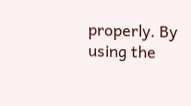properly. By using the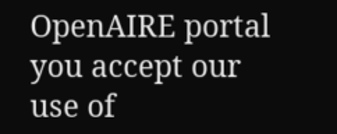OpenAIRE portal you accept our use of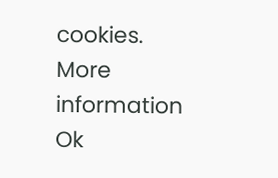cookies.
More information Ok